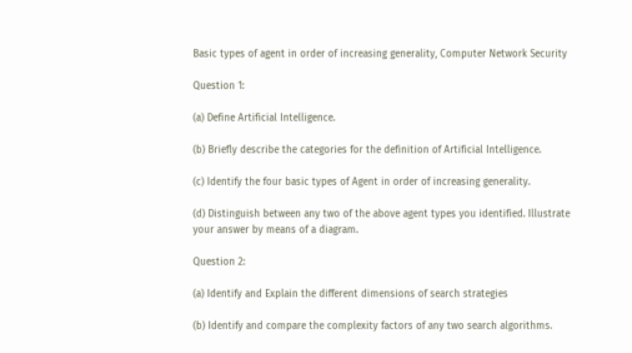Basic types of agent in order of increasing generality, Computer Network Security

Question 1:

(a) Define Artificial Intelligence.

(b) Briefly describe the categories for the definition of Artificial Intelligence.

(c) Identify the four basic types of Agent in order of increasing generality.

(d) Distinguish between any two of the above agent types you identified. Illustrate your answer by means of a diagram.

Question 2:

(a) Identify and Explain the different dimensions of search strategies

(b) Identify and compare the complexity factors of any two search algorithms.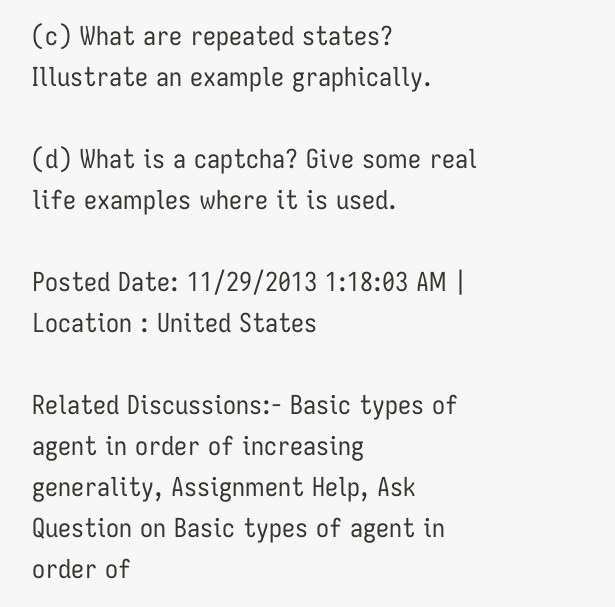(c) What are repeated states? Illustrate an example graphically.

(d) What is a captcha? Give some real life examples where it is used.

Posted Date: 11/29/2013 1:18:03 AM | Location : United States

Related Discussions:- Basic types of agent in order of increasing generality, Assignment Help, Ask Question on Basic types of agent in order of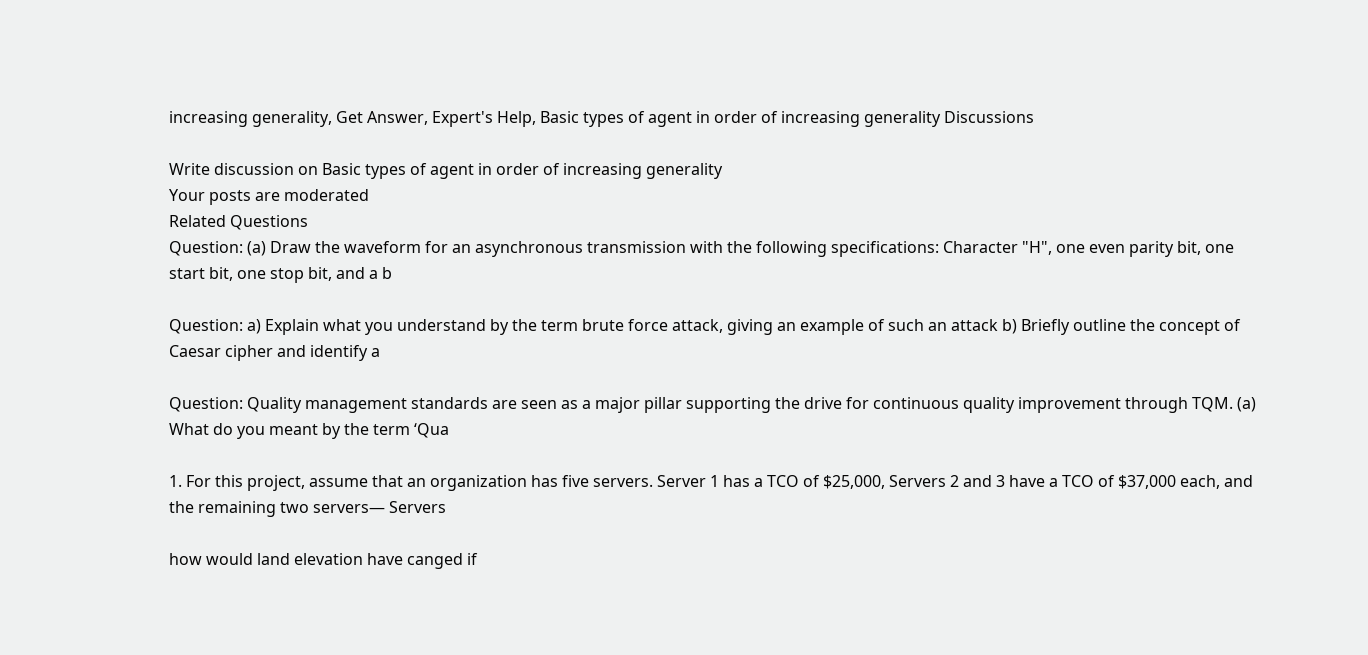increasing generality, Get Answer, Expert's Help, Basic types of agent in order of increasing generality Discussions

Write discussion on Basic types of agent in order of increasing generality
Your posts are moderated
Related Questions
Question: (a) Draw the waveform for an asynchronous transmission with the following specifications: Character "H", one even parity bit, one start bit, one stop bit, and a b

Question: a) Explain what you understand by the term brute force attack, giving an example of such an attack b) Briefly outline the concept of Caesar cipher and identify a

Question: Quality management standards are seen as a major pillar supporting the drive for continuous quality improvement through TQM. (a) What do you meant by the term ‘Qua

1. For this project, assume that an organization has five servers. Server 1 has a TCO of $25,000, Servers 2 and 3 have a TCO of $37,000 each, and the remaining two servers— Servers

how would land elevation have canged if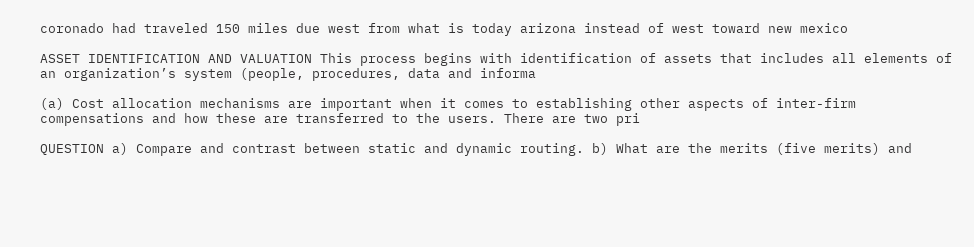coronado had traveled 150 miles due west from what is today arizona instead of west toward new mexico

ASSET IDENTIFICATION AND VALUATION This process begins with identification of assets that includes all elements of an organization’s system (people, procedures, data and informa

(a) Cost allocation mechanisms are important when it comes to establishing other aspects of inter-firm compensations and how these are transferred to the users. There are two pri

QUESTION a) Compare and contrast between static and dynamic routing. b) What are the merits (five merits) and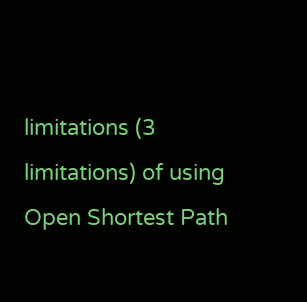limitations (3 limitations) of using Open Shortest Path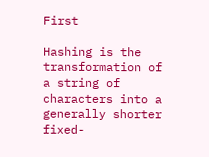First

Hashing is the transformation of a string of characters into a generally shorter fixed-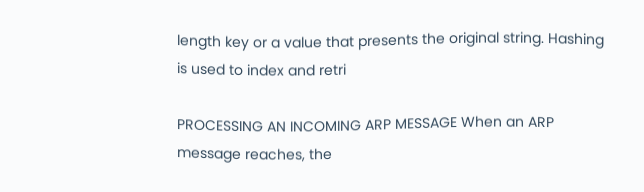length key or a value that presents the original string. Hashing is used to index and retri

PROCESSING AN INCOMING ARP MESSAGE When an ARP message reaches, the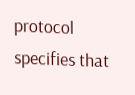protocol specifies that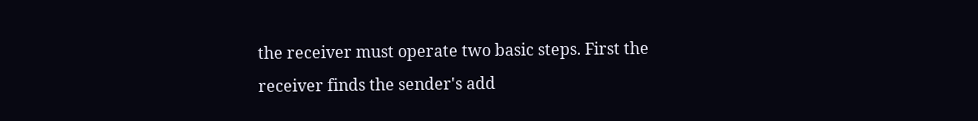the receiver must operate two basic steps. First the receiver finds the sender's add